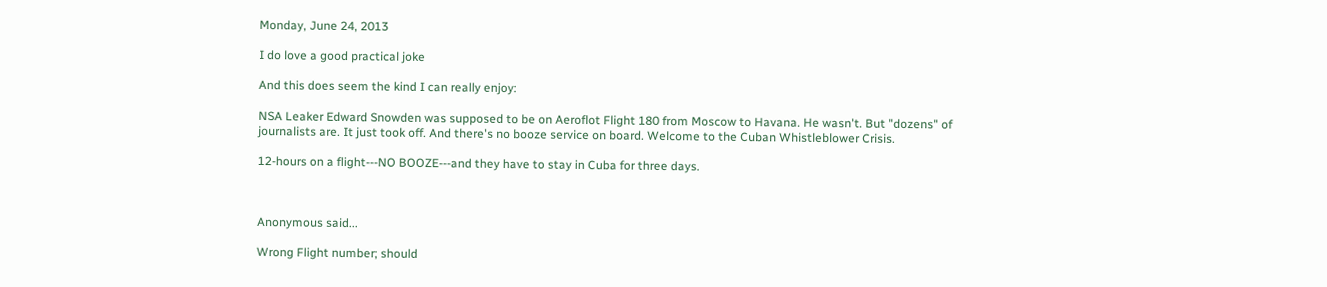Monday, June 24, 2013

I do love a good practical joke

And this does seem the kind I can really enjoy:

NSA Leaker Edward Snowden was supposed to be on Aeroflot Flight 180 from Moscow to Havana. He wasn't. But "dozens" of journalists are. It just took off. And there's no booze service on board. Welcome to the Cuban Whistleblower Crisis.

12-hours on a flight---NO BOOZE---and they have to stay in Cuba for three days.



Anonymous said...

Wrong Flight number; should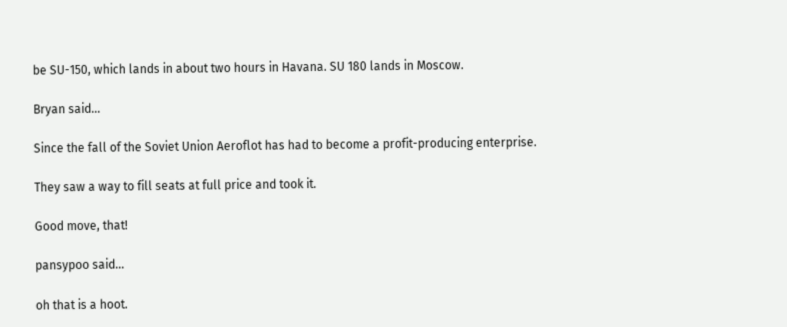be SU-150, which lands in about two hours in Havana. SU 180 lands in Moscow.

Bryan said...

Since the fall of the Soviet Union Aeroflot has had to become a profit-producing enterprise.

They saw a way to fill seats at full price and took it.

Good move, that!

pansypoo said...

oh that is a hoot.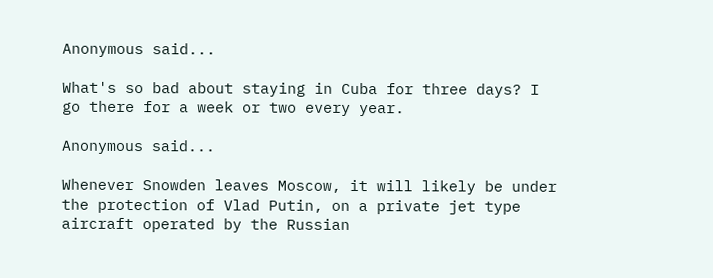Anonymous said...

What's so bad about staying in Cuba for three days? I go there for a week or two every year.

Anonymous said...

Whenever Snowden leaves Moscow, it will likely be under the protection of Vlad Putin, on a private jet type aircraft operated by the Russian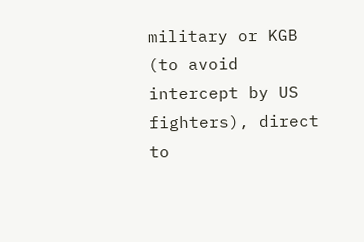military or KGB (to avoid intercept by US fighters), direct to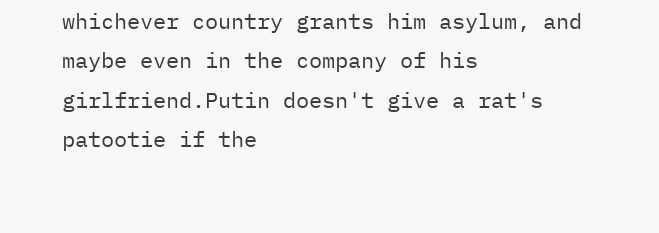whichever country grants him asylum, and maybe even in the company of his girlfriend.Putin doesn't give a rat's patootie if the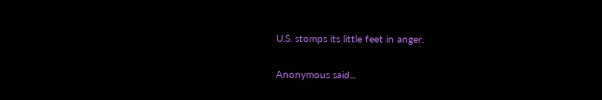U.S. stomps its little feet in anger.

Anonymous said...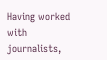Having worked with journalists,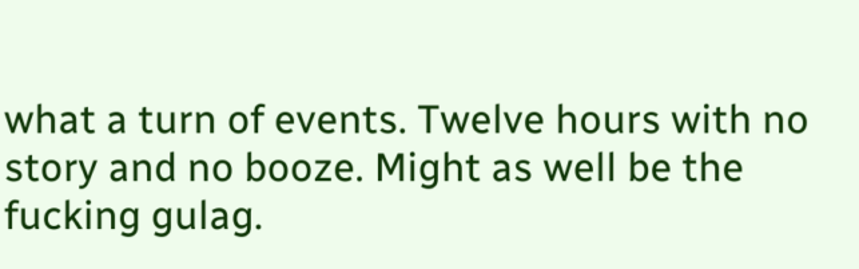what a turn of events. Twelve hours with no story and no booze. Might as well be the fucking gulag.